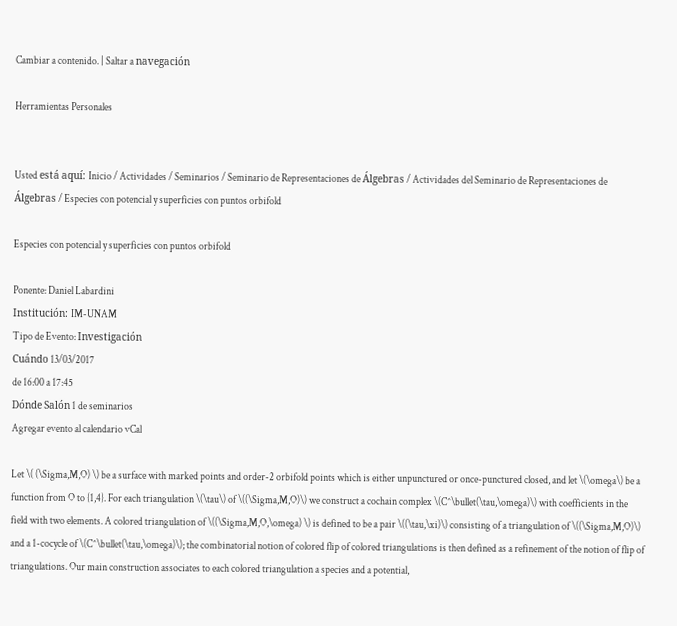Cambiar a contenido. | Saltar a navegación

Herramientas Personales


Usted está aquí: Inicio / Actividades / Seminarios / Seminario de Representaciones de Álgebras / Actividades del Seminario de Representaciones de Álgebras / Especies con potencial y superficies con puntos orbifold

Especies con potencial y superficies con puntos orbifold

Ponente: Daniel Labardini
Institución: IM-UNAM
Tipo de Evento: Investigación
Cuándo 13/03/2017
de 16:00 a 17:45
Dónde Salón 1 de seminarios
Agregar evento al calendario vCal

Let \( (\Sigma,M,O) \) be a surface with marked points and order-2 orbifold points which is either unpunctured or once-punctured closed, and let \(\omega\) be a function from O to {1,4}. For each triangulation \(\tau\) of \((\Sigma,M,O)\) we construct a cochain complex \(C^\bullet(\tau,\omega)\) with coefficients in the field with two elements. A colored triangulation of \((\Sigma,M,O,\omega) \) is defined to be a pair \((\tau,\xi)\) consisting of a triangulation of \((\Sigma,M,O)\) and a 1-cocycle of \(C^\bullet(\tau,\omega)\); the combinatorial notion of colored flip of colored triangulations is then defined as a refinement of the notion of flip of triangulations. Our main construction associates to each colored triangulation a species and a potential,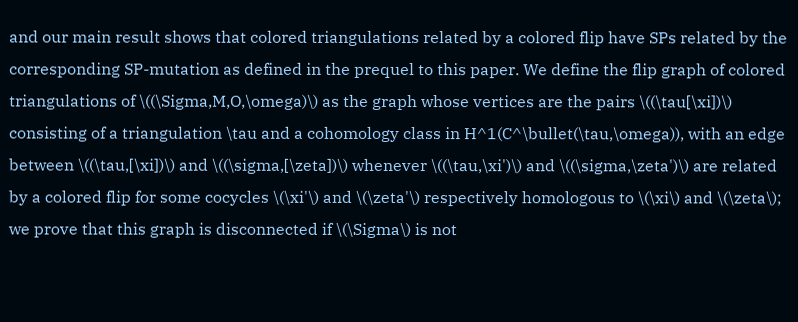and our main result shows that colored triangulations related by a colored flip have SPs related by the corresponding SP-mutation as defined in the prequel to this paper. We define the flip graph of colored triangulations of \((\Sigma,M,O,\omega)\) as the graph whose vertices are the pairs \((\tau[\xi])\) consisting of a triangulation \tau and a cohomology class in H^1(C^\bullet(\tau,\omega)), with an edge between \((\tau,[\xi])\) and \((\sigma,[\zeta])\) whenever \((\tau,\xi')\) and \((\sigma,\zeta')\) are related by a colored flip for some cocycles \(\xi'\) and \(\zeta'\) respectively homologous to \(\xi\) and \(\zeta\); we prove that this graph is disconnected if \(\Sigma\) is not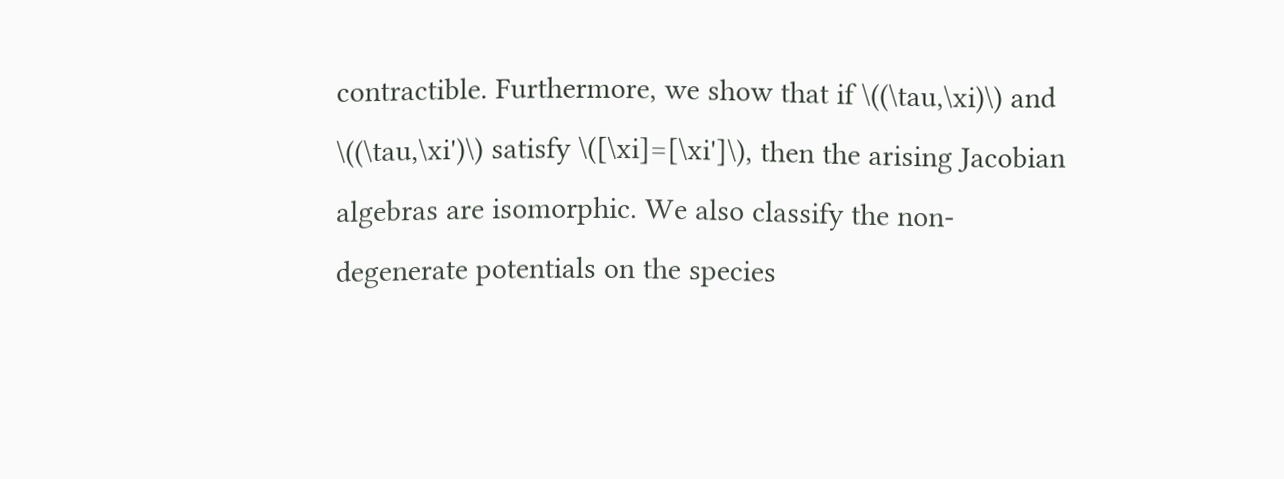contractible. Furthermore, we show that if \((\tau,\xi)\) and \((\tau,\xi')\) satisfy \([\xi]=[\xi']\), then the arising Jacobian algebras are isomorphic. We also classify the non-degenerate potentials on the species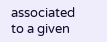associated to a given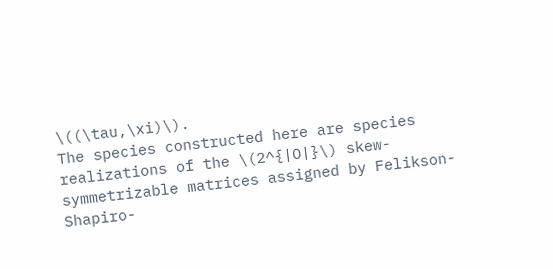\((\tau,\xi)\).
The species constructed here are species realizations of the \(2^{|O|}\) skew-symmetrizable matrices assigned by Felikson-Shapiro-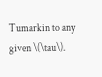Tumarkin to any given \(\tau\).